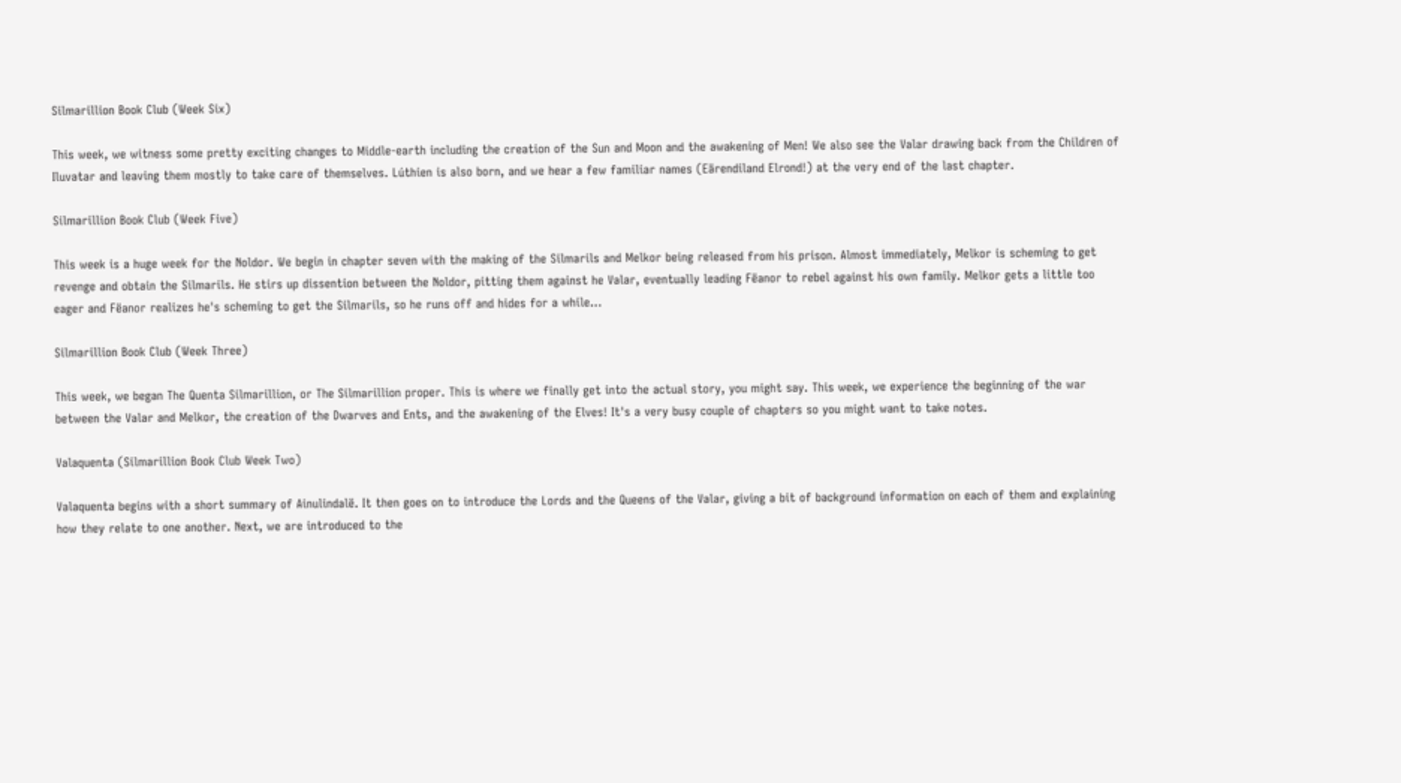Silmarillion Book Club (Week Six)

This week, we witness some pretty exciting changes to Middle-earth including the creation of the Sun and Moon and the awakening of Men! We also see the Valar drawing back from the Children of Iluvatar and leaving them mostly to take care of themselves. Lúthien is also born, and we hear a few familiar names (Eärendiland Elrond!) at the very end of the last chapter.

Silmarillion Book Club (Week Five)

This week is a huge week for the Noldor. We begin in chapter seven with the making of the Silmarils and Melkor being released from his prison. Almost immediately, Melkor is scheming to get revenge and obtain the Silmarils. He stirs up dissention between the Noldor, pitting them against he Valar, eventually leading Fëanor to rebel against his own family. Melkor gets a little too eager and Fëanor realizes he's scheming to get the Silmarils, so he runs off and hides for a while…

Silmarillion Book Club (Week Three)

This week, we began The Quenta Silmarillion, or The Silmarillion proper. This is where we finally get into the actual story, you might say. This week, we experience the beginning of the war between the Valar and Melkor, the creation of the Dwarves and Ents, and the awakening of the Elves! It's a very busy couple of chapters so you might want to take notes.

Valaquenta (Silmarillion Book Club Week Two)

Valaquenta begins with a short summary of Ainulindalë. It then goes on to introduce the Lords and the Queens of the Valar, giving a bit of background information on each of them and explaining how they relate to one another. Next, we are introduced to the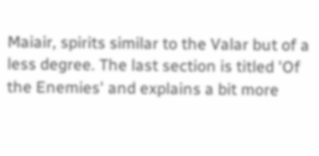Maiair, spirits similar to the Valar but of a less degree. The last section is titled 'Of the Enemies' and explains a bit more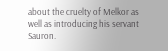about the cruelty of Melkor as well as introducing his servant Sauron.